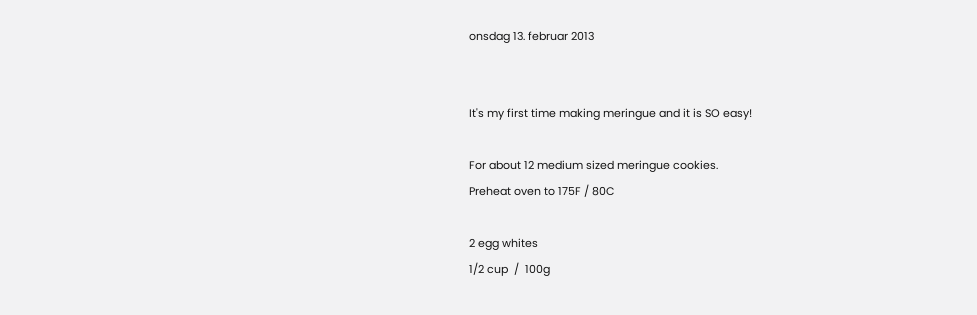onsdag 13. februar 2013


It's my first time making meringue and it is SO easy!

For about 12 medium sized meringue cookies.
Preheat oven to 175F / 80C

2 egg whites
1/2 cup  /  100g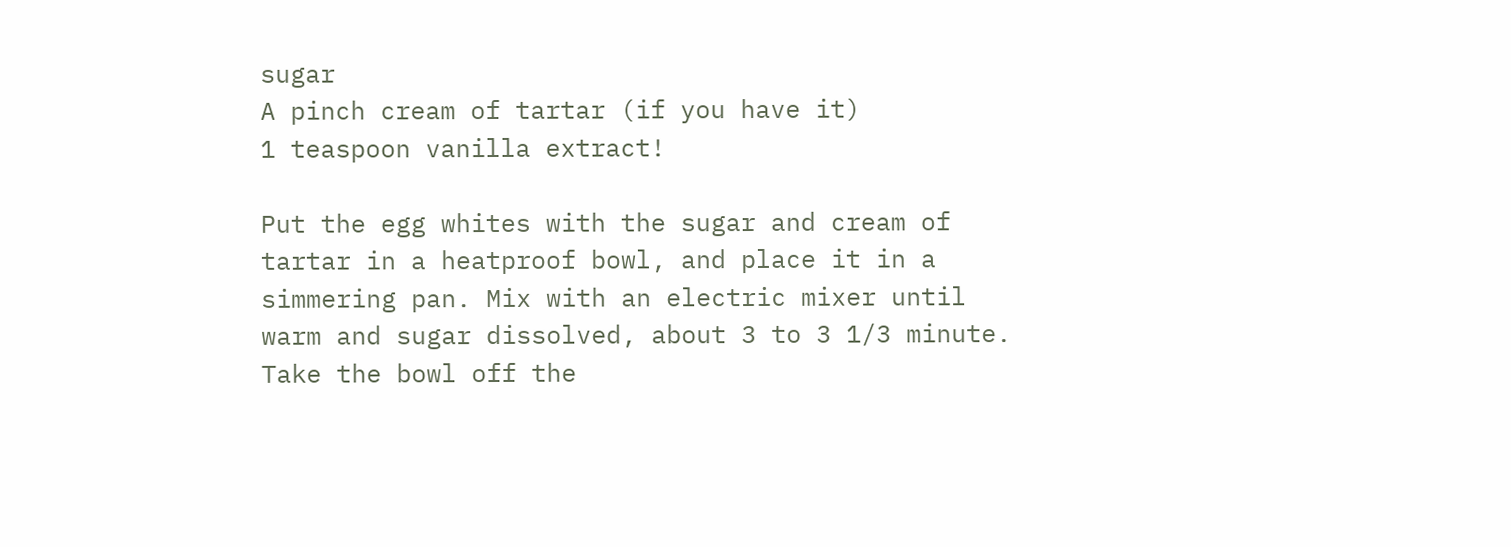sugar
A pinch cream of tartar (if you have it)
1 teaspoon vanilla extract!

Put the egg whites with the sugar and cream of tartar in a heatproof bowl, and place it in a simmering pan. Mix with an electric mixer until warm and sugar dissolved, about 3 to 3 1/3 minute.
Take the bowl off the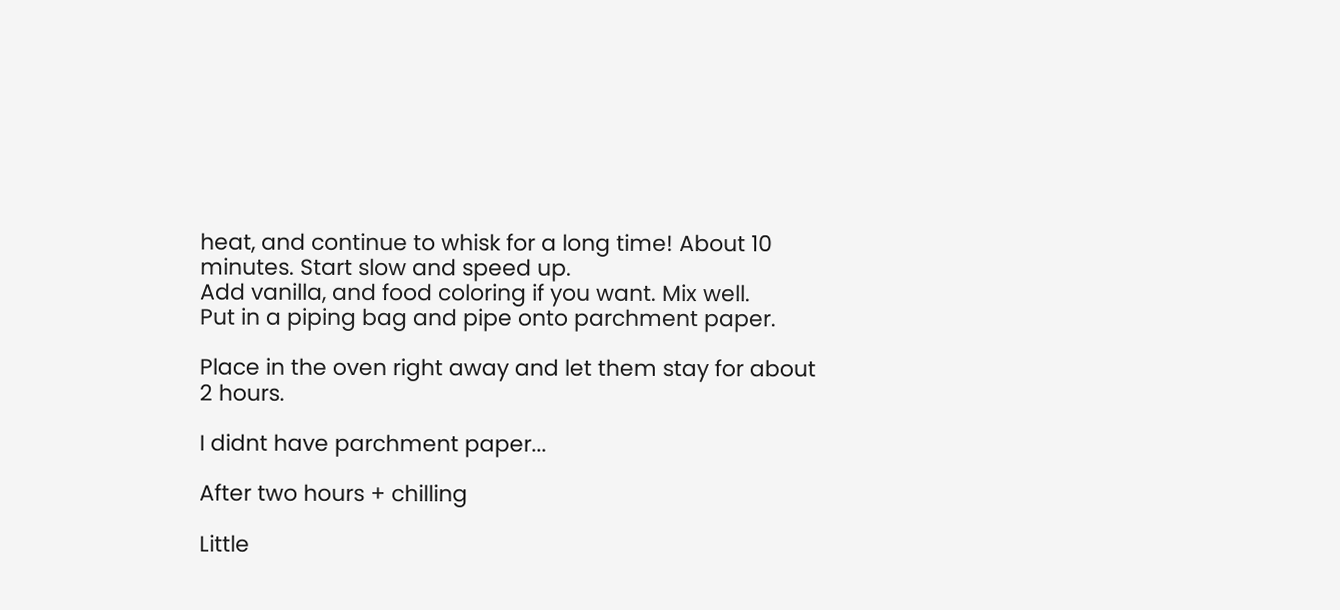heat, and continue to whisk for a long time! About 10 minutes. Start slow and speed up.
Add vanilla, and food coloring if you want. Mix well.
Put in a piping bag and pipe onto parchment paper.

Place in the oven right away and let them stay for about 2 hours.

I didnt have parchment paper...

After two hours + chilling

Little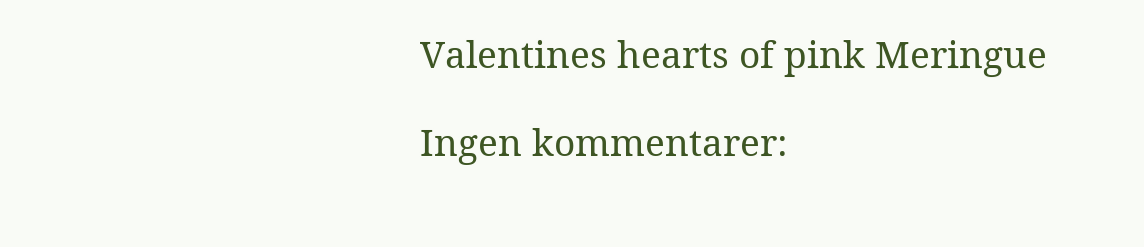Valentines hearts of pink Meringue

Ingen kommentarer: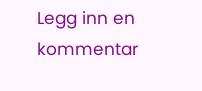Legg inn en kommentar